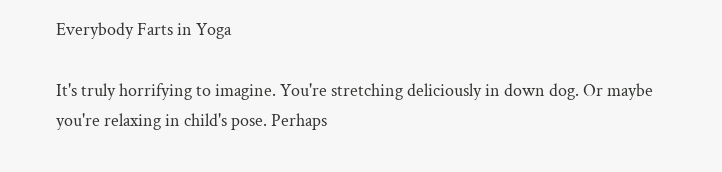Everybody Farts in Yoga

It's truly horrifying to imagine. You're stretching deliciously in down dog. Or maybe you're relaxing in child's pose. Perhaps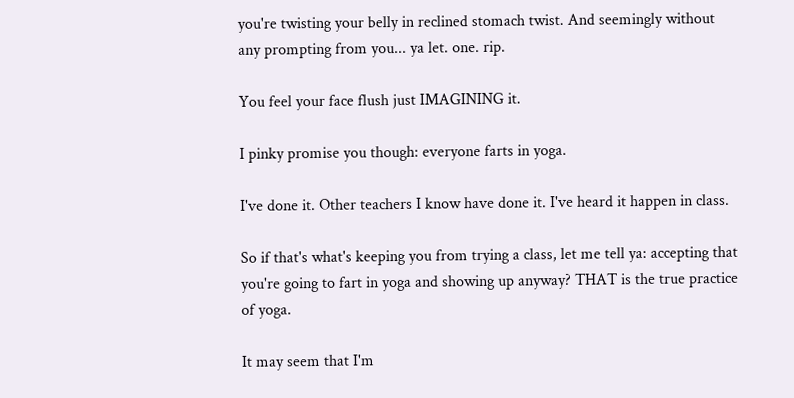you're twisting your belly in reclined stomach twist. And seemingly without any prompting from you... ya let. one. rip.

You feel your face flush just IMAGINING it.

I pinky promise you though: everyone farts in yoga.

I've done it. Other teachers I know have done it. I've heard it happen in class.

So if that's what's keeping you from trying a class, let me tell ya: accepting that you're going to fart in yoga and showing up anyway? THAT is the true practice of yoga.

It may seem that I'm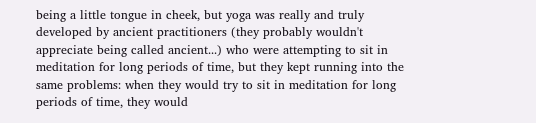being a little tongue in cheek, but yoga was really and truly developed by ancient practitioners (they probably wouldn't appreciate being called ancient...) who were attempting to sit in meditation for long periods of time, but they kept running into the same problems: when they would try to sit in meditation for long periods of time, they would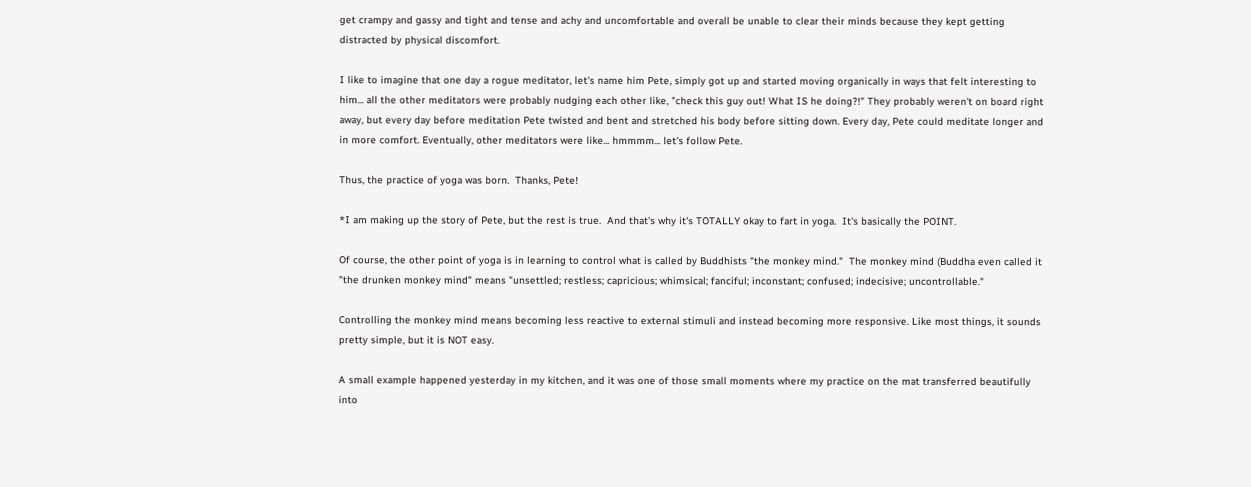get crampy and gassy and tight and tense and achy and uncomfortable and overall be unable to clear their minds because they kept getting distracted by physical discomfort.

I like to imagine that one day a rogue meditator, let's name him Pete, simply got up and started moving organically in ways that felt interesting to him... all the other meditators were probably nudging each other like, "check this guy out! What IS he doing?!" They probably weren't on board right away, but every day before meditation Pete twisted and bent and stretched his body before sitting down. Every day, Pete could meditate longer and in more comfort. Eventually, other meditators were like... hmmmm... let's follow Pete.

Thus, the practice of yoga was born.  Thanks, Pete!

*I am making up the story of Pete, but the rest is true.  And that's why it's TOTALLY okay to fart in yoga.  It's basically the POINT.

Of course, the other point of yoga is in learning to control what is called by Buddhists "the monkey mind."  The monkey mind (Buddha even called it "the drunken monkey mind" means "unsettled; restless; capricious; whimsical; fanciful; inconstant; confused; indecisive; uncontrollable."

Controlling the monkey mind means becoming less reactive to external stimuli and instead becoming more responsive. Like most things, it sounds pretty simple, but it is NOT easy.

A small example happened yesterday in my kitchen, and it was one of those small moments where my practice on the mat transferred beautifully into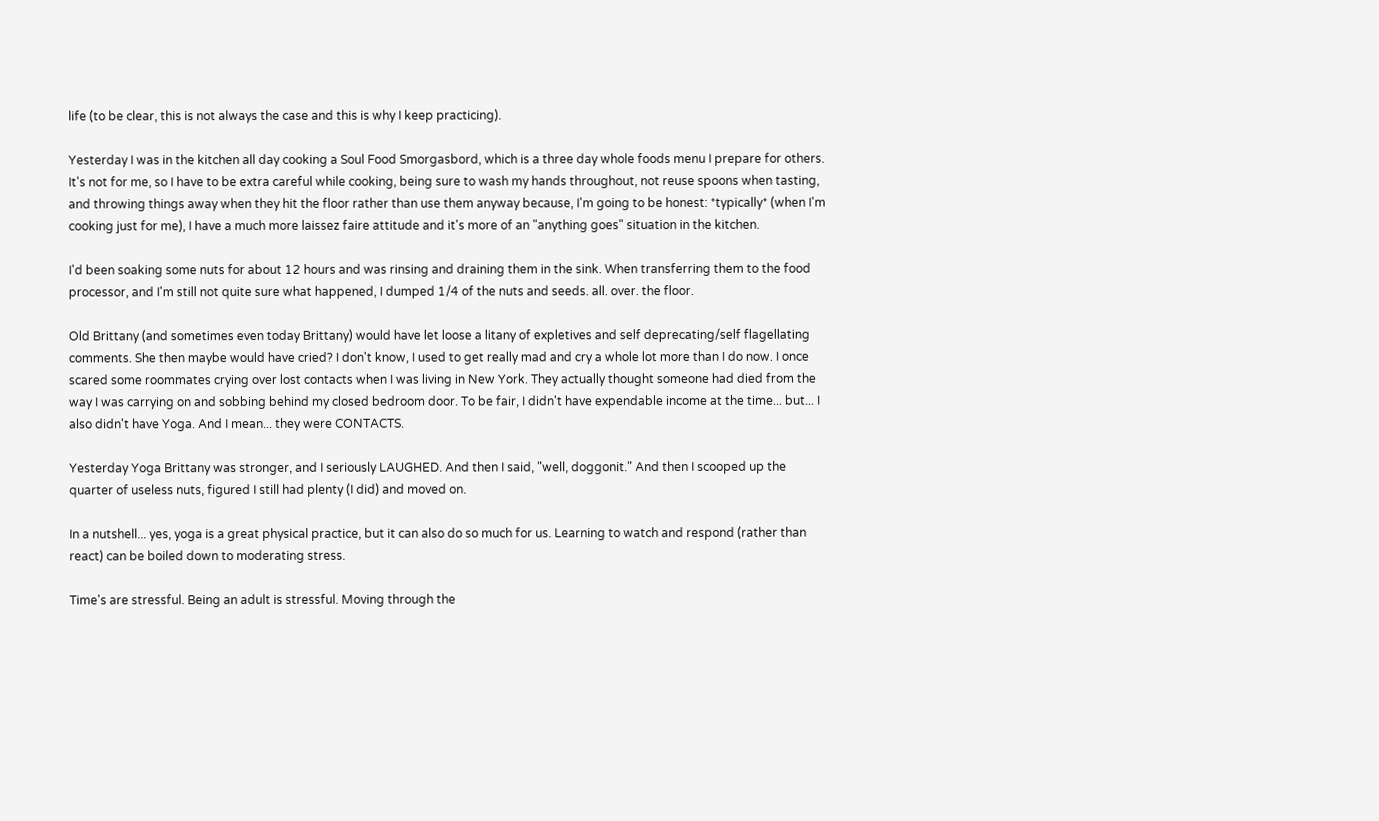life (to be clear, this is not always the case and this is why I keep practicing).

Yesterday I was in the kitchen all day cooking a Soul Food Smorgasbord, which is a three day whole foods menu I prepare for others. It's not for me, so I have to be extra careful while cooking, being sure to wash my hands throughout, not reuse spoons when tasting, and throwing things away when they hit the floor rather than use them anyway because, I'm going to be honest: *typically* (when I'm cooking just for me), I have a much more laissez faire attitude and it's more of an "anything goes" situation in the kitchen.

I'd been soaking some nuts for about 12 hours and was rinsing and draining them in the sink. When transferring them to the food processor, and I'm still not quite sure what happened, I dumped 1/4 of the nuts and seeds. all. over. the floor.

Old Brittany (and sometimes even today Brittany) would have let loose a litany of expletives and self deprecating/self flagellating comments. She then maybe would have cried? I don't know, I used to get really mad and cry a whole lot more than I do now. I once scared some roommates crying over lost contacts when I was living in New York. They actually thought someone had died from the way I was carrying on and sobbing behind my closed bedroom door. To be fair, I didn't have expendable income at the time... but... I also didn't have Yoga. And I mean... they were CONTACTS.

Yesterday Yoga Brittany was stronger, and I seriously LAUGHED. And then I said, "well, doggonit." And then I scooped up the quarter of useless nuts, figured I still had plenty (I did) and moved on.

In a nutshell... yes, yoga is a great physical practice, but it can also do so much for us. Learning to watch and respond (rather than react) can be boiled down to moderating stress.

Time's are stressful. Being an adult is stressful. Moving through the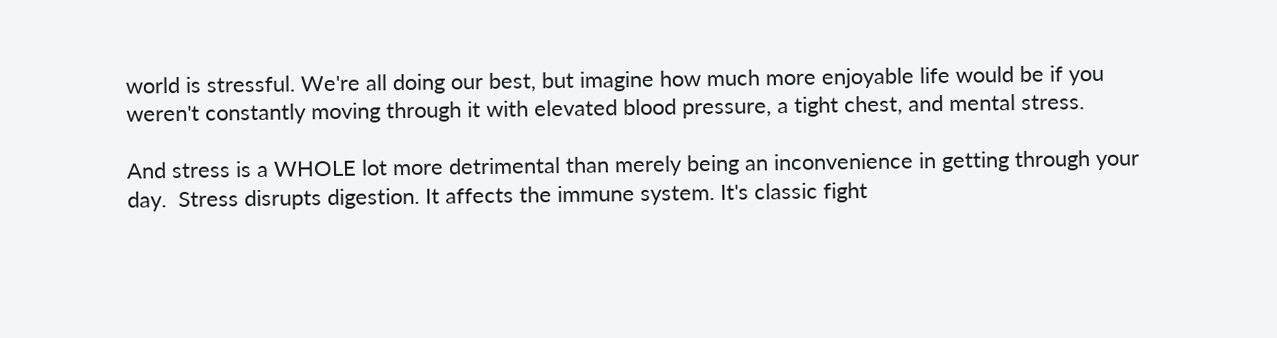world is stressful. We're all doing our best, but imagine how much more enjoyable life would be if you weren't constantly moving through it with elevated blood pressure, a tight chest, and mental stress.

And stress is a WHOLE lot more detrimental than merely being an inconvenience in getting through your day.  Stress disrupts digestion. It affects the immune system. It's classic fight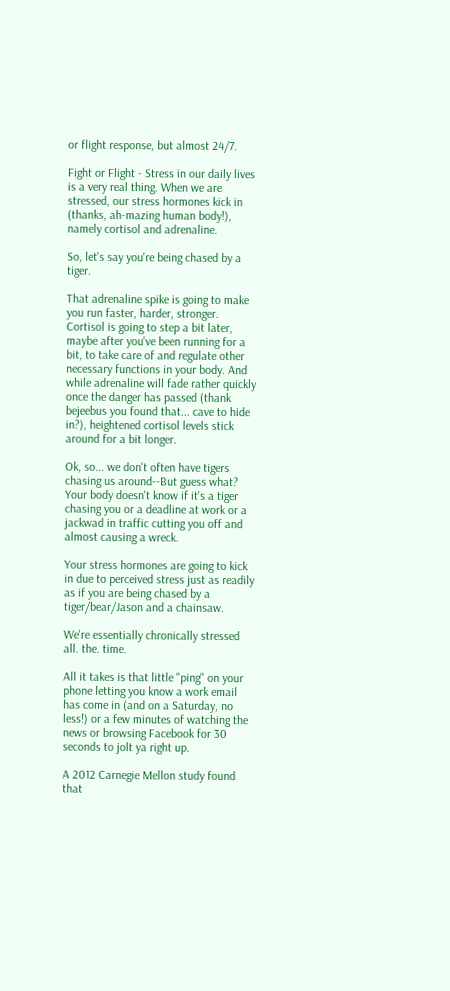or flight response, but almost 24/7.

Fight or Flight - Stress in our daily lives is a very real thing. When we are stressed, our stress hormones kick in (thanks, ah-mazing human body!), namely cortisol and adrenaline.

So, let's say you're being chased by a tiger.

That adrenaline spike is going to make you run faster, harder, stronger. Cortisol is going to step a bit later, maybe after you've been running for a bit, to take care of and regulate other necessary functions in your body. And while adrenaline will fade rather quickly once the danger has passed (thank bejeebus you found that... cave to hide in?), heightened cortisol levels stick around for a bit longer.

Ok, so... we don't often have tigers chasing us around--But guess what? Your body doesn't know if it's a tiger chasing you or a deadline at work or a jackwad in traffic cutting you off and almost causing a wreck.

Your stress hormones are going to kick in due to perceived stress just as readily as if you are being chased by a tiger/bear/Jason and a chainsaw.

We're essentially chronically stressed all. the. time.

All it takes is that little "ping" on your phone letting you know a work email has come in (and on a Saturday, no less!) or a few minutes of watching the news or browsing Facebook for 30 seconds to jolt ya right up.

A 2012 Carnegie Mellon study found that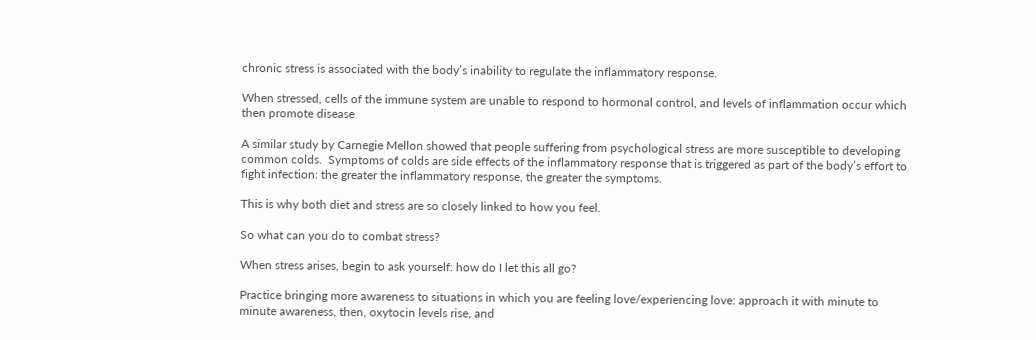chronic stress is associated with the body’s inability to regulate the inflammatory response.

When stressed, cells of the immune system are unable to respond to hormonal control, and levels of inflammation occur which then promote disease

A similar study by Carnegie Mellon showed that people suffering from psychological stress are more susceptible to developing common colds.  Symptoms of colds are side effects of the inflammatory response that is triggered as part of the body’s effort to fight infection: the greater the inflammatory response, the greater the symptoms.

This is why both diet and stress are so closely linked to how you feel.

So what can you do to combat stress?

When stress arises, begin to ask yourself: how do I let this all go?

Practice bringing more awareness to situations in which you are feeling love/experiencing love: approach it with minute to minute awareness, then, oxytocin levels rise, and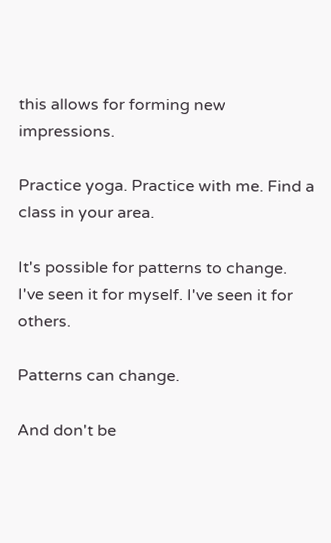this allows for forming new impressions.

Practice yoga. Practice with me. Find a class in your area.

It's possible for patterns to change. I've seen it for myself. I've seen it for others.

Patterns can change.

And don't be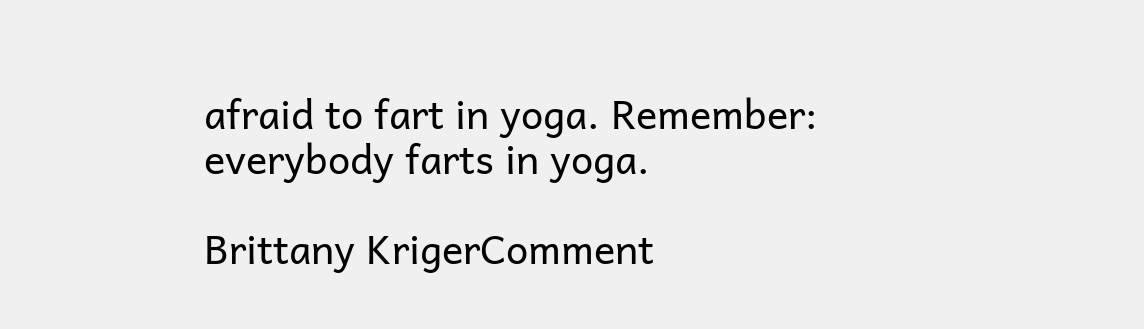afraid to fart in yoga. Remember: everybody farts in yoga.

Brittany KrigerComment